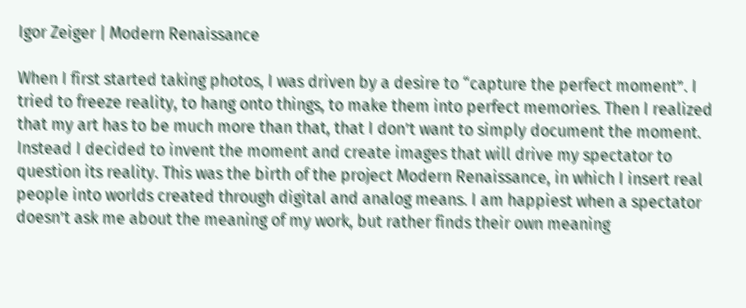Igor Zeiger | Modern Renaissance

When I first started taking photos, I was driven by a desire to “capture the perfect moment”. I tried to freeze reality, to hang onto things, to make them into perfect memories. Then I realized that my art has to be much more than that, that I don’t want to simply document the moment. Instead I decided to invent the moment and create images that will drive my spectator to question its reality. This was the birth of the project Modern Renaissance, in which I insert real people into worlds created through digital and analog means. I am happiest when a spectator doesn’t ask me about the meaning of my work, but rather finds their own meaning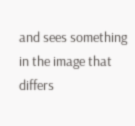and sees something in the image that differs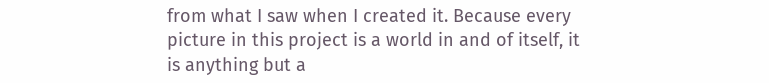from what I saw when I created it. Because every picture in this project is a world in and of itself, it is anything but a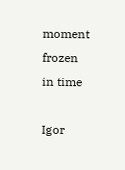moment frozen in time

Igor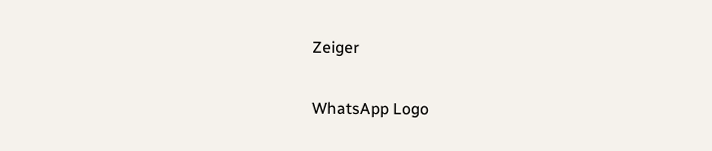Zeiger

WhatsApp Logo